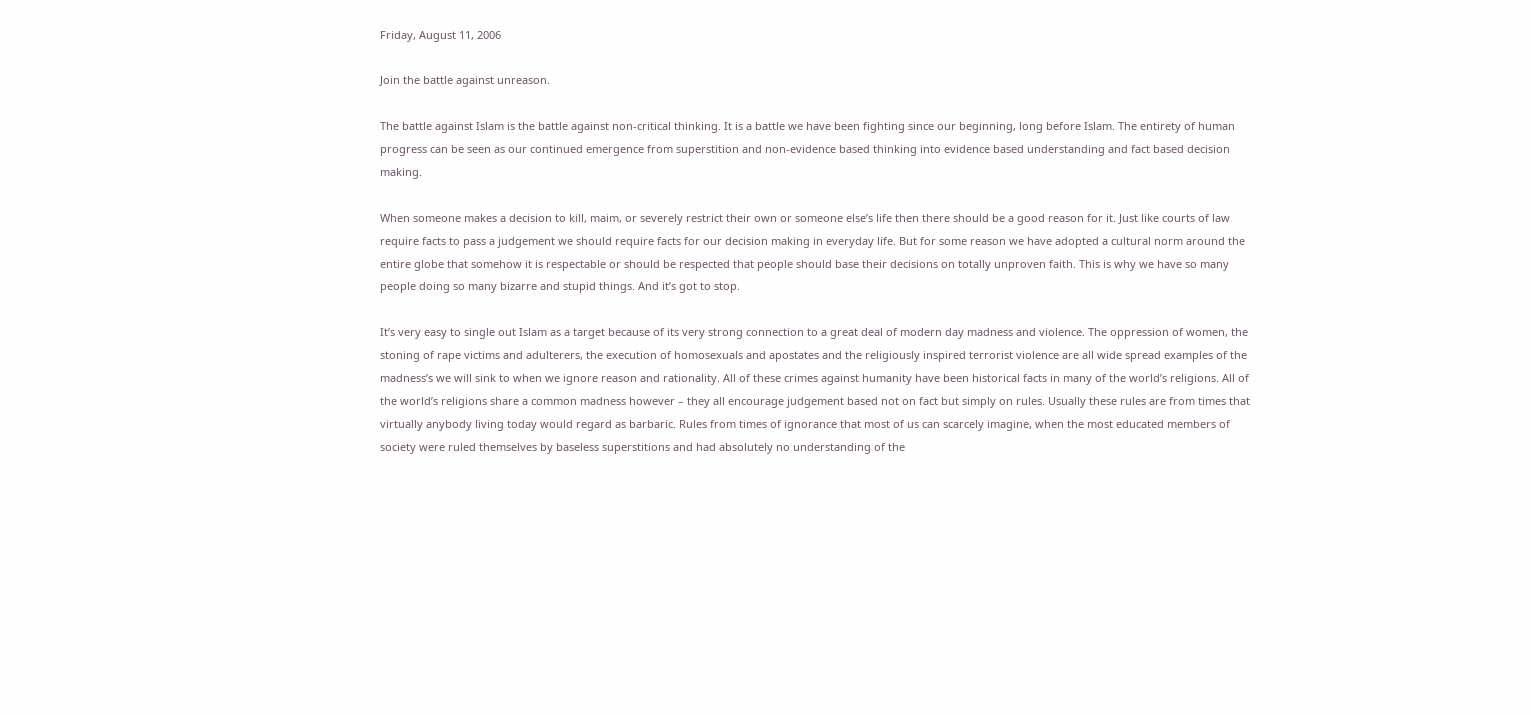Friday, August 11, 2006

Join the battle against unreason.

The battle against Islam is the battle against non-critical thinking. It is a battle we have been fighting since our beginning, long before Islam. The entirety of human progress can be seen as our continued emergence from superstition and non-evidence based thinking into evidence based understanding and fact based decision making.

When someone makes a decision to kill, maim, or severely restrict their own or someone else’s life then there should be a good reason for it. Just like courts of law require facts to pass a judgement we should require facts for our decision making in everyday life. But for some reason we have adopted a cultural norm around the entire globe that somehow it is respectable or should be respected that people should base their decisions on totally unproven faith. This is why we have so many people doing so many bizarre and stupid things. And it’s got to stop.

It’s very easy to single out Islam as a target because of its very strong connection to a great deal of modern day madness and violence. The oppression of women, the stoning of rape victims and adulterers, the execution of homosexuals and apostates and the religiously inspired terrorist violence are all wide spread examples of the madness’s we will sink to when we ignore reason and rationality. All of these crimes against humanity have been historical facts in many of the world’s religions. All of the world’s religions share a common madness however – they all encourage judgement based not on fact but simply on rules. Usually these rules are from times that virtually anybody living today would regard as barbaric. Rules from times of ignorance that most of us can scarcely imagine, when the most educated members of society were ruled themselves by baseless superstitions and had absolutely no understanding of the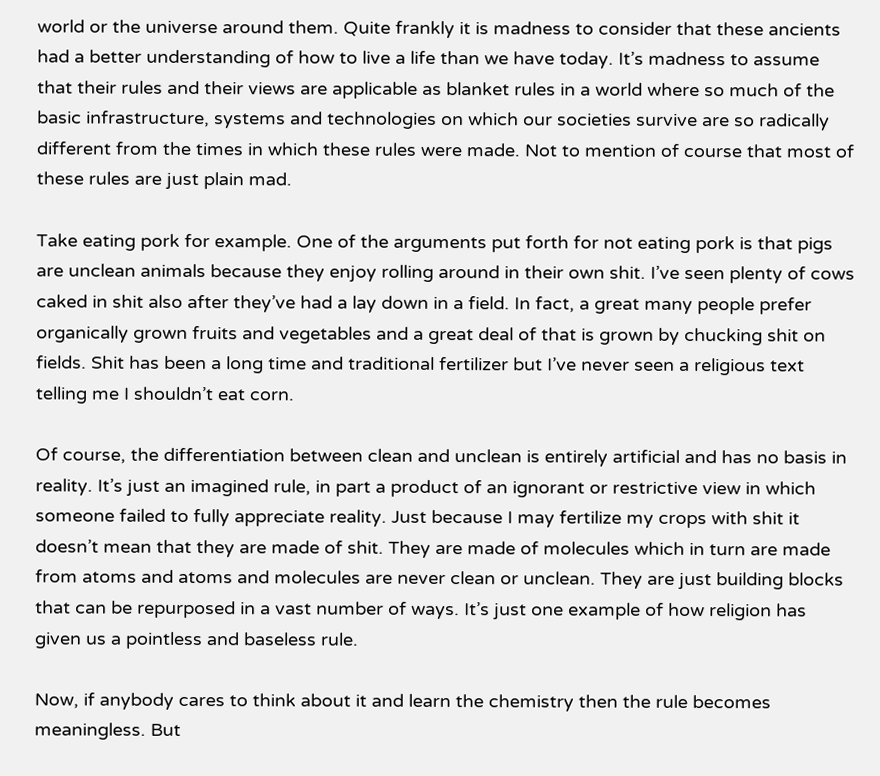world or the universe around them. Quite frankly it is madness to consider that these ancients had a better understanding of how to live a life than we have today. It’s madness to assume that their rules and their views are applicable as blanket rules in a world where so much of the basic infrastructure, systems and technologies on which our societies survive are so radically different from the times in which these rules were made. Not to mention of course that most of these rules are just plain mad.

Take eating pork for example. One of the arguments put forth for not eating pork is that pigs are unclean animals because they enjoy rolling around in their own shit. I’ve seen plenty of cows caked in shit also after they’ve had a lay down in a field. In fact, a great many people prefer organically grown fruits and vegetables and a great deal of that is grown by chucking shit on fields. Shit has been a long time and traditional fertilizer but I’ve never seen a religious text telling me I shouldn’t eat corn.

Of course, the differentiation between clean and unclean is entirely artificial and has no basis in reality. It’s just an imagined rule, in part a product of an ignorant or restrictive view in which someone failed to fully appreciate reality. Just because I may fertilize my crops with shit it doesn’t mean that they are made of shit. They are made of molecules which in turn are made from atoms and atoms and molecules are never clean or unclean. They are just building blocks that can be repurposed in a vast number of ways. It’s just one example of how religion has given us a pointless and baseless rule.

Now, if anybody cares to think about it and learn the chemistry then the rule becomes meaningless. But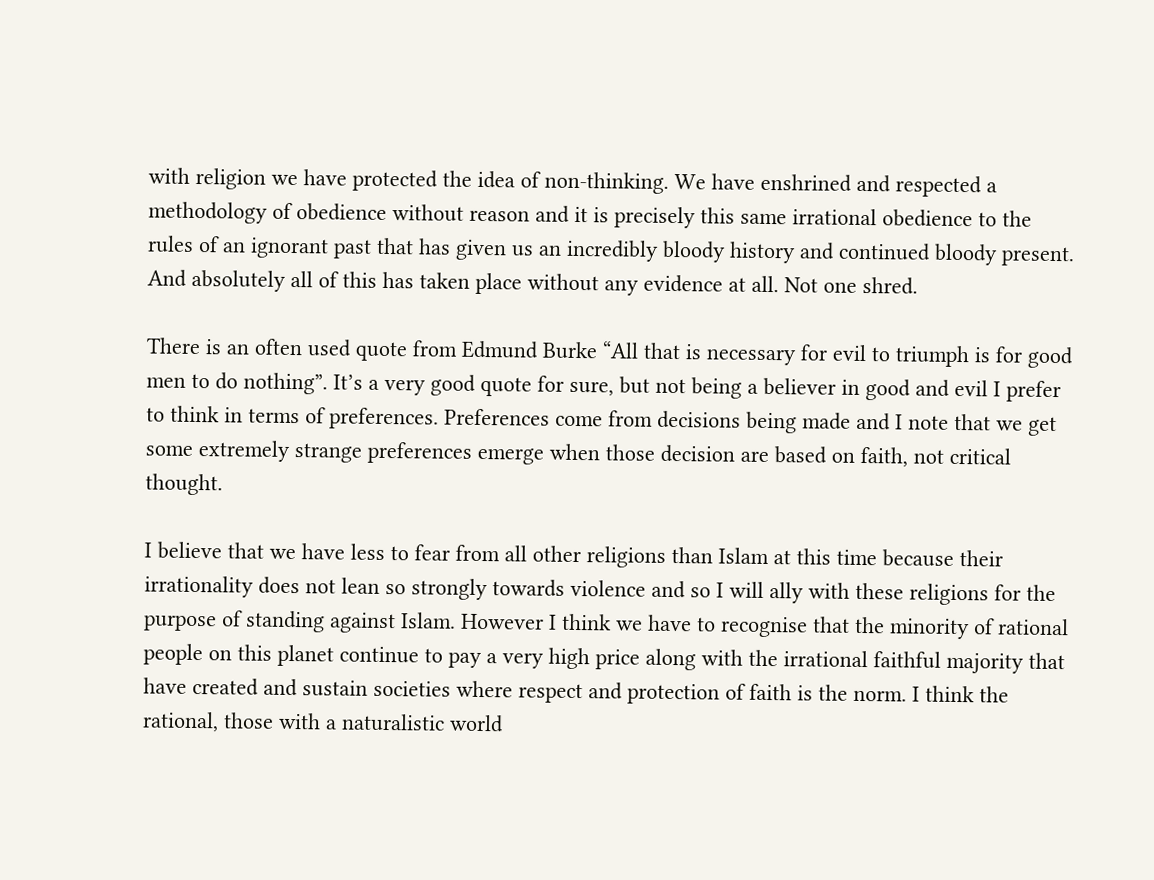with religion we have protected the idea of non-thinking. We have enshrined and respected a methodology of obedience without reason and it is precisely this same irrational obedience to the rules of an ignorant past that has given us an incredibly bloody history and continued bloody present. And absolutely all of this has taken place without any evidence at all. Not one shred.

There is an often used quote from Edmund Burke “All that is necessary for evil to triumph is for good men to do nothing”. It’s a very good quote for sure, but not being a believer in good and evil I prefer to think in terms of preferences. Preferences come from decisions being made and I note that we get some extremely strange preferences emerge when those decision are based on faith, not critical thought.

I believe that we have less to fear from all other religions than Islam at this time because their irrationality does not lean so strongly towards violence and so I will ally with these religions for the purpose of standing against Islam. However I think we have to recognise that the minority of rational people on this planet continue to pay a very high price along with the irrational faithful majority that have created and sustain societies where respect and protection of faith is the norm. I think the rational, those with a naturalistic world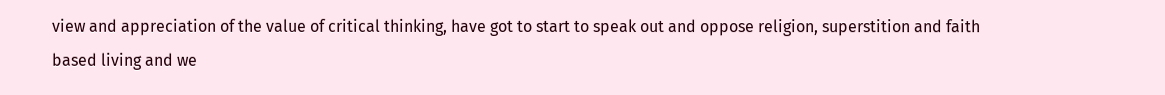view and appreciation of the value of critical thinking, have got to start to speak out and oppose religion, superstition and faith based living and we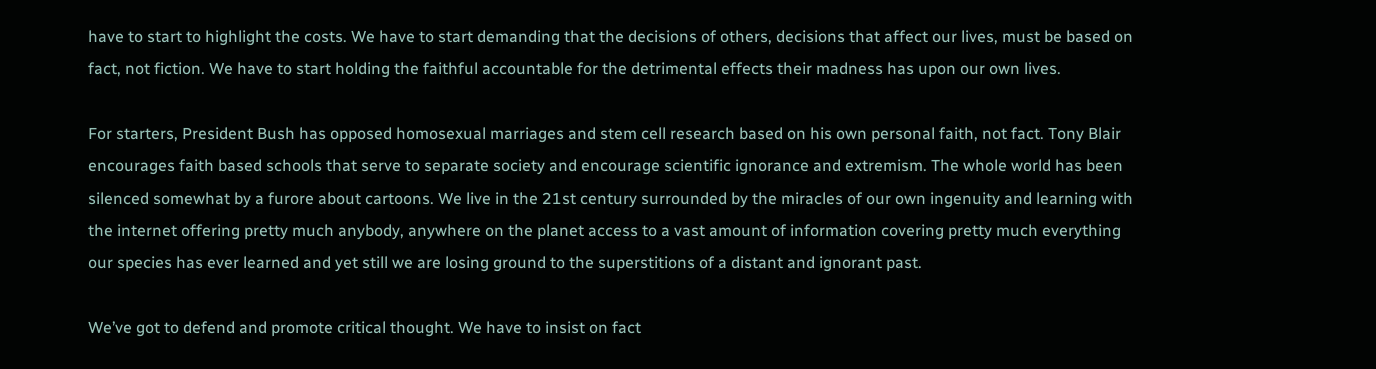have to start to highlight the costs. We have to start demanding that the decisions of others, decisions that affect our lives, must be based on fact, not fiction. We have to start holding the faithful accountable for the detrimental effects their madness has upon our own lives.

For starters, President Bush has opposed homosexual marriages and stem cell research based on his own personal faith, not fact. Tony Blair encourages faith based schools that serve to separate society and encourage scientific ignorance and extremism. The whole world has been silenced somewhat by a furore about cartoons. We live in the 21st century surrounded by the miracles of our own ingenuity and learning with the internet offering pretty much anybody, anywhere on the planet access to a vast amount of information covering pretty much everything our species has ever learned and yet still we are losing ground to the superstitions of a distant and ignorant past.

We’ve got to defend and promote critical thought. We have to insist on fact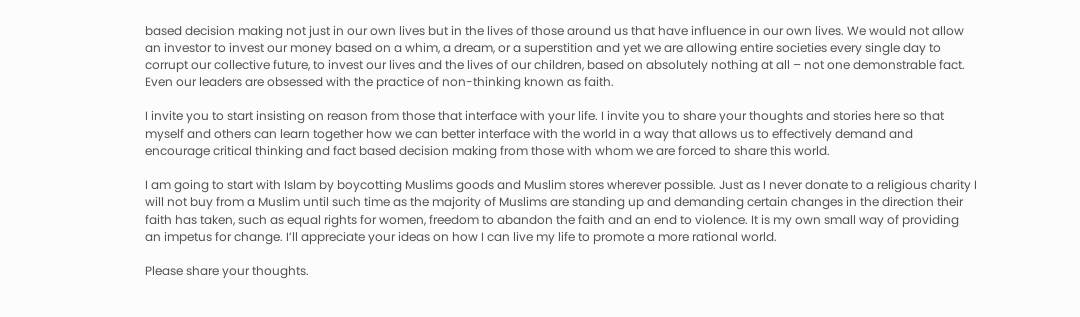based decision making not just in our own lives but in the lives of those around us that have influence in our own lives. We would not allow an investor to invest our money based on a whim, a dream, or a superstition and yet we are allowing entire societies every single day to corrupt our collective future, to invest our lives and the lives of our children, based on absolutely nothing at all – not one demonstrable fact. Even our leaders are obsessed with the practice of non-thinking known as faith.

I invite you to start insisting on reason from those that interface with your life. I invite you to share your thoughts and stories here so that myself and others can learn together how we can better interface with the world in a way that allows us to effectively demand and encourage critical thinking and fact based decision making from those with whom we are forced to share this world.

I am going to start with Islam by boycotting Muslims goods and Muslim stores wherever possible. Just as I never donate to a religious charity I will not buy from a Muslim until such time as the majority of Muslims are standing up and demanding certain changes in the direction their faith has taken, such as equal rights for women, freedom to abandon the faith and an end to violence. It is my own small way of providing an impetus for change. I’ll appreciate your ideas on how I can live my life to promote a more rational world.

Please share your thoughts.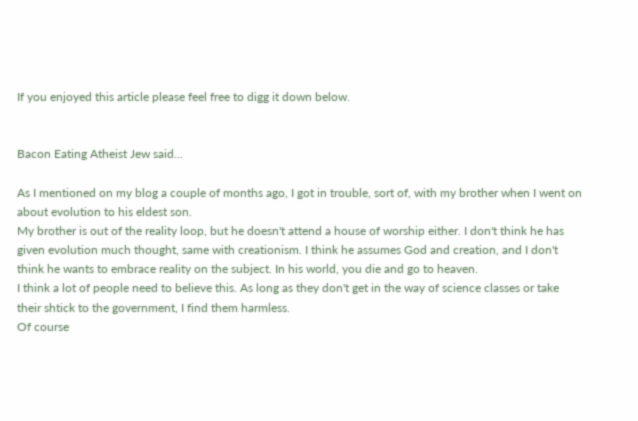If you enjoyed this article please feel free to digg it down below.


Bacon Eating Atheist Jew said...

As I mentioned on my blog a couple of months ago, I got in trouble, sort of, with my brother when I went on about evolution to his eldest son.
My brother is out of the reality loop, but he doesn't attend a house of worship either. I don't think he has given evolution much thought, same with creationism. I think he assumes God and creation, and I don't think he wants to embrace reality on the subject. In his world, you die and go to heaven.
I think a lot of people need to believe this. As long as they don't get in the way of science classes or take their shtick to the government, I find them harmless.
Of course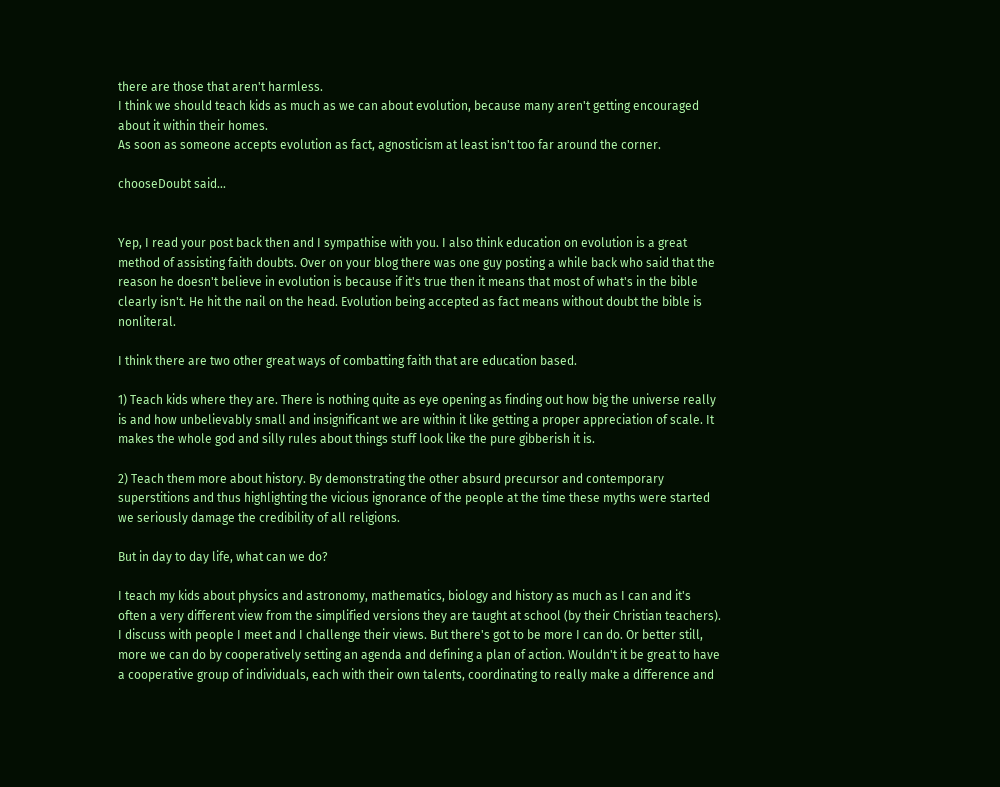there are those that aren't harmless.
I think we should teach kids as much as we can about evolution, because many aren't getting encouraged about it within their homes.
As soon as someone accepts evolution as fact, agnosticism at least isn't too far around the corner.

chooseDoubt said...


Yep, I read your post back then and I sympathise with you. I also think education on evolution is a great method of assisting faith doubts. Over on your blog there was one guy posting a while back who said that the reason he doesn't believe in evolution is because if it's true then it means that most of what's in the bible clearly isn't. He hit the nail on the head. Evolution being accepted as fact means without doubt the bible is nonliteral.

I think there are two other great ways of combatting faith that are education based.

1) Teach kids where they are. There is nothing quite as eye opening as finding out how big the universe really is and how unbelievably small and insignificant we are within it like getting a proper appreciation of scale. It makes the whole god and silly rules about things stuff look like the pure gibberish it is.

2) Teach them more about history. By demonstrating the other absurd precursor and contemporary superstitions and thus highlighting the vicious ignorance of the people at the time these myths were started we seriously damage the credibility of all religions.

But in day to day life, what can we do?

I teach my kids about physics and astronomy, mathematics, biology and history as much as I can and it's often a very different view from the simplified versions they are taught at school (by their Christian teachers). I discuss with people I meet and I challenge their views. But there's got to be more I can do. Or better still, more we can do by cooperatively setting an agenda and defining a plan of action. Wouldn't it be great to have a cooperative group of individuals, each with their own talents, coordinating to really make a difference and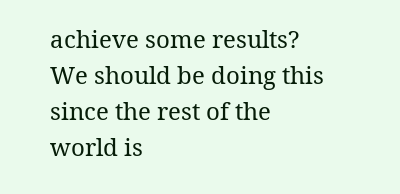achieve some results? We should be doing this since the rest of the world is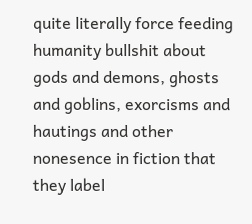quite literally force feeding humanity bullshit about gods and demons, ghosts and goblins, exorcisms and hautings and other nonesence in fiction that they label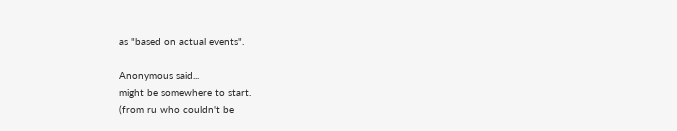as "based on actual events".

Anonymous said...
might be somewhere to start.
(from ru who couldn't be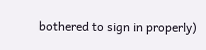bothered to sign in properly)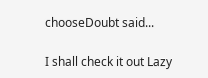chooseDoubt said...

I shall check it out Lazy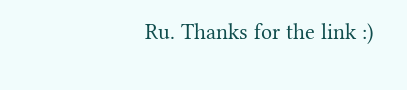Ru. Thanks for the link :)